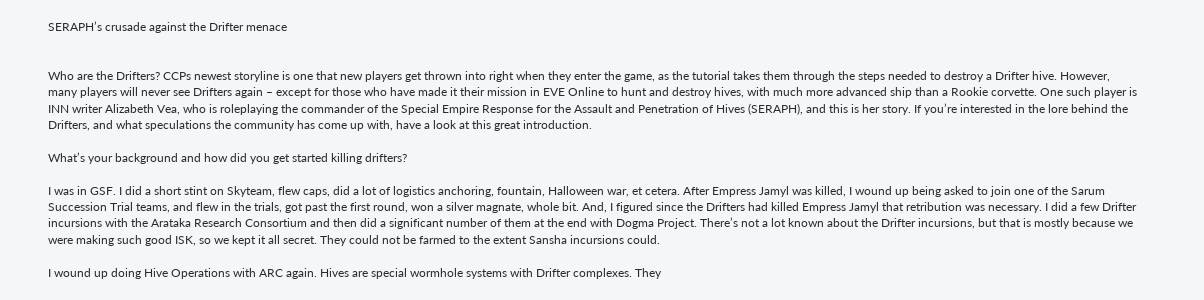SERAPH’s crusade against the Drifter menace


Who are the Drifters? CCPs newest storyline is one that new players get thrown into right when they enter the game, as the tutorial takes them through the steps needed to destroy a Drifter hive. However, many players will never see Drifters again – except for those who have made it their mission in EVE Online to hunt and destroy hives, with much more advanced ship than a Rookie corvette. One such player is INN writer Alizabeth Vea, who is roleplaying the commander of the Special Empire Response for the Assault and Penetration of Hives (SERAPH), and this is her story. If you’re interested in the lore behind the Drifters, and what speculations the community has come up with, have a look at this great introduction.

What’s your background and how did you get started killing drifters?

I was in GSF. I did a short stint on Skyteam, flew caps, did a lot of logistics anchoring, fountain, Halloween war, et cetera. After Empress Jamyl was killed, I wound up being asked to join one of the Sarum Succession Trial teams, and flew in the trials, got past the first round, won a silver magnate, whole bit. And, I figured since the Drifters had killed Empress Jamyl that retribution was necessary. I did a few Drifter incursions with the Arataka Research Consortium and then did a significant number of them at the end with Dogma Project. There’s not a lot known about the Drifter incursions, but that is mostly because we were making such good ISK, so we kept it all secret. They could not be farmed to the extent Sansha incursions could.

I wound up doing Hive Operations with ARC again. Hives are special wormhole systems with Drifter complexes. They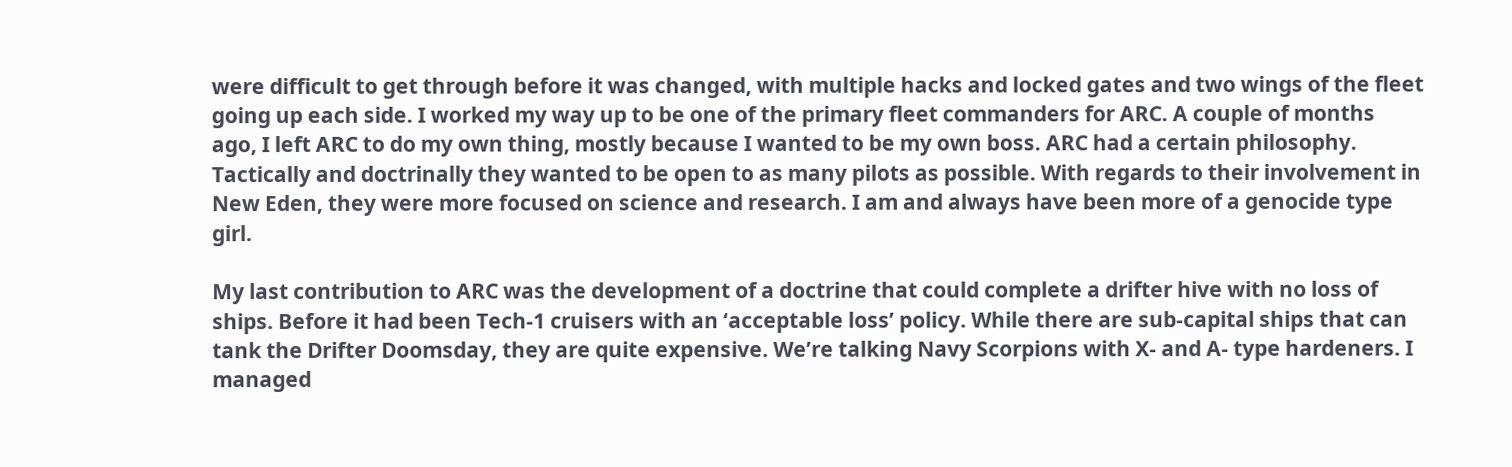were difficult to get through before it was changed, with multiple hacks and locked gates and two wings of the fleet going up each side. I worked my way up to be one of the primary fleet commanders for ARC. A couple of months ago, I left ARC to do my own thing, mostly because I wanted to be my own boss. ARC had a certain philosophy. Tactically and doctrinally they wanted to be open to as many pilots as possible. With regards to their involvement in New Eden, they were more focused on science and research. I am and always have been more of a genocide type girl.

My last contribution to ARC was the development of a doctrine that could complete a drifter hive with no loss of ships. Before it had been Tech-1 cruisers with an ‘acceptable loss’ policy. While there are sub-capital ships that can tank the Drifter Doomsday, they are quite expensive. We’re talking Navy Scorpions with X- and A- type hardeners. I managed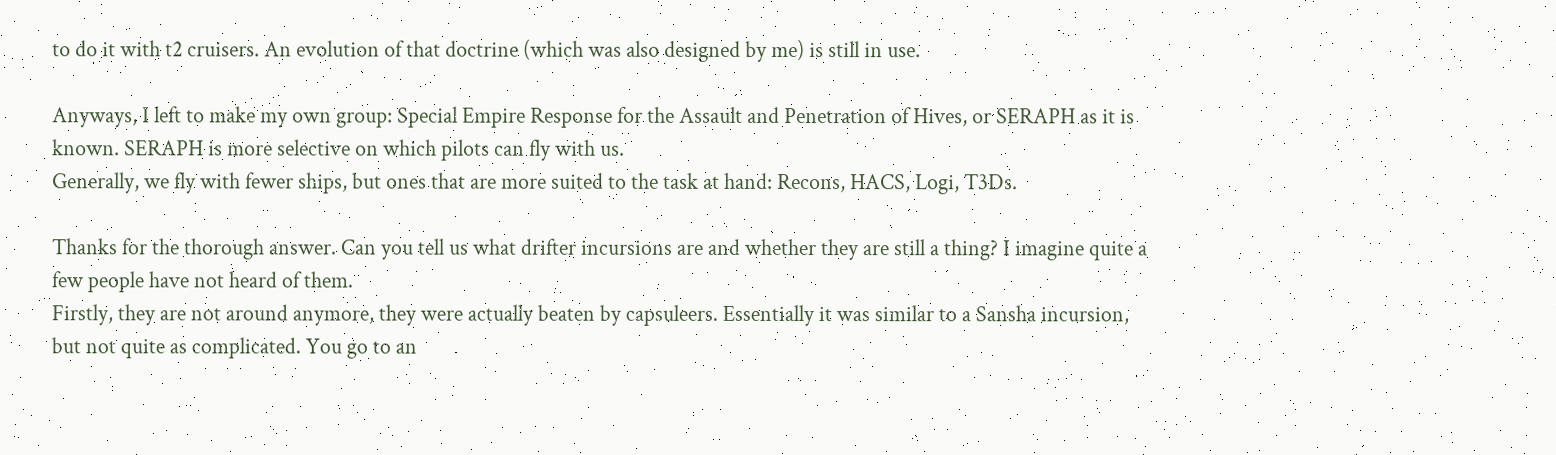to do it with t2 cruisers. An evolution of that doctrine (which was also designed by me) is still in use.

Anyways, I left to make my own group: Special Empire Response for the Assault and Penetration of Hives, or SERAPH as it is known. SERAPH is more selective on which pilots can fly with us.
Generally, we fly with fewer ships, but ones that are more suited to the task at hand: Recons, HACS, Logi, T3Ds.

Thanks for the thorough answer. Can you tell us what drifter incursions are and whether they are still a thing? I imagine quite a few people have not heard of them.
Firstly, they are not around anymore, they were actually beaten by capsuleers. Essentially it was similar to a Sansha incursion, but not quite as complicated. You go to an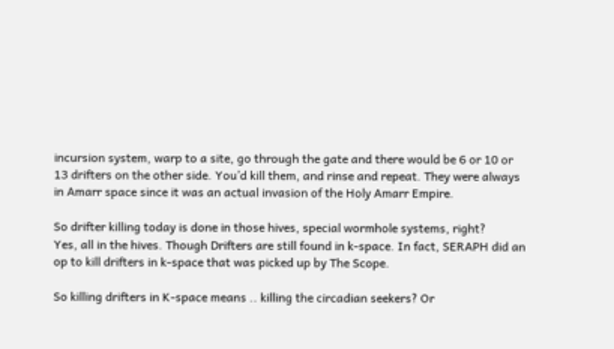incursion system, warp to a site, go through the gate and there would be 6 or 10 or 13 drifters on the other side. You’d kill them, and rinse and repeat. They were always in Amarr space since it was an actual invasion of the Holy Amarr Empire.

So drifter killing today is done in those hives, special wormhole systems, right?
Yes, all in the hives. Though Drifters are still found in k-space. In fact, SERAPH did an op to kill drifters in k-space that was picked up by The Scope.

So killing drifters in K-space means .. killing the circadian seekers? Or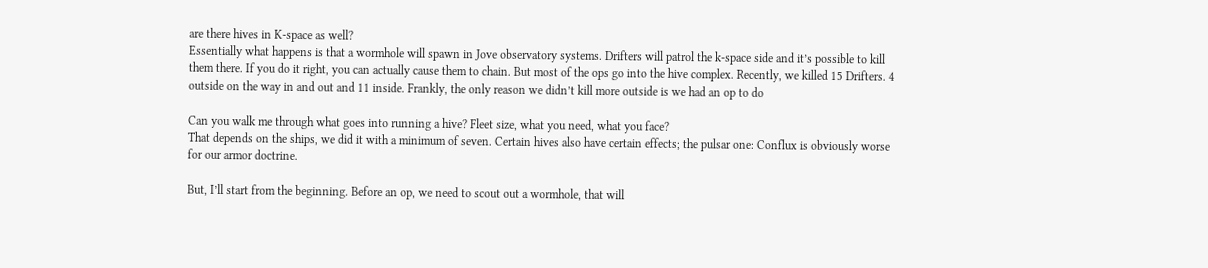are there hives in K-space as well?
Essentially what happens is that a wormhole will spawn in Jove observatory systems. Drifters will patrol the k-space side and it’s possible to kill them there. If you do it right, you can actually cause them to chain. But most of the ops go into the hive complex. Recently, we killed 15 Drifters. 4 outside on the way in and out and 11 inside. Frankly, the only reason we didn’t kill more outside is we had an op to do

Can you walk me through what goes into running a hive? Fleet size, what you need, what you face?
That depends on the ships, we did it with a minimum of seven. Certain hives also have certain effects; the pulsar one: Conflux is obviously worse for our armor doctrine.

But, I’ll start from the beginning. Before an op, we need to scout out a wormhole, that will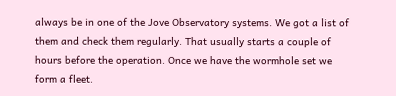always be in one of the Jove Observatory systems. We got a list of them and check them regularly. That usually starts a couple of hours before the operation. Once we have the wormhole set we form a fleet.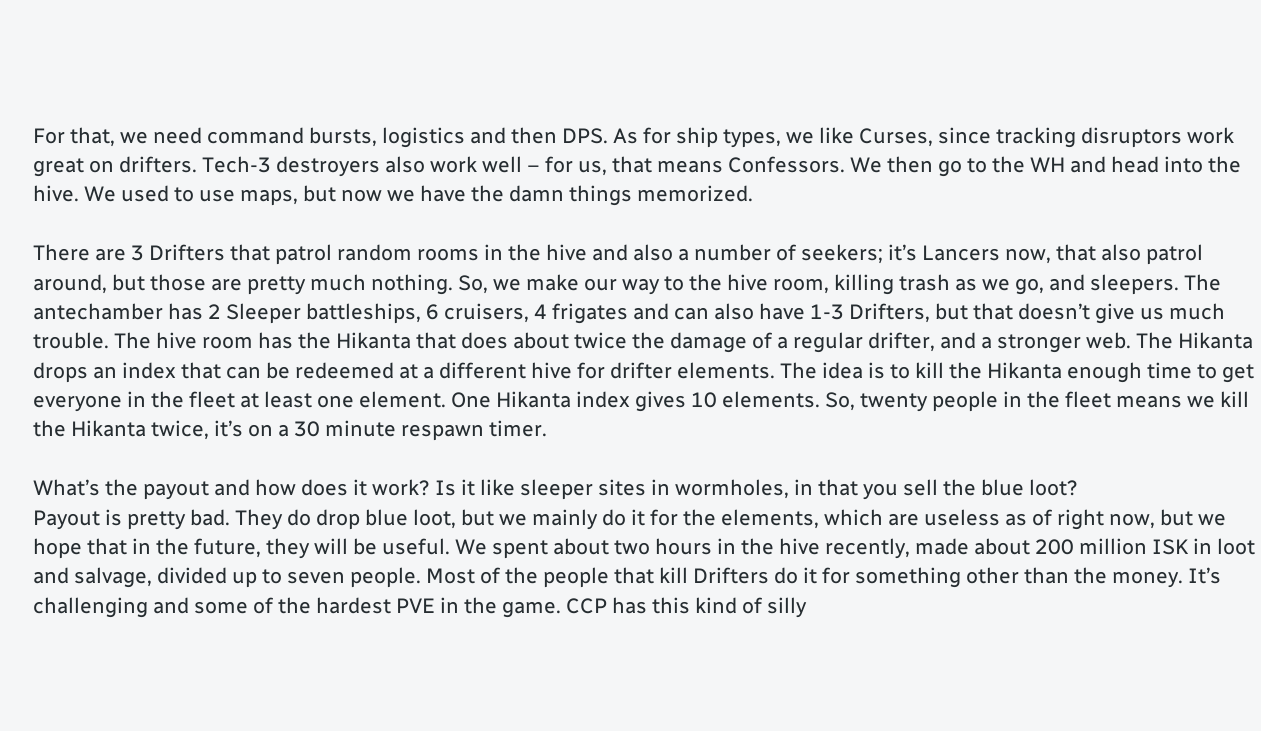For that, we need command bursts, logistics and then DPS. As for ship types, we like Curses, since tracking disruptors work great on drifters. Tech-3 destroyers also work well – for us, that means Confessors. We then go to the WH and head into the hive. We used to use maps, but now we have the damn things memorized.

There are 3 Drifters that patrol random rooms in the hive and also a number of seekers; it’s Lancers now, that also patrol around, but those are pretty much nothing. So, we make our way to the hive room, killing trash as we go, and sleepers. The antechamber has 2 Sleeper battleships, 6 cruisers, 4 frigates and can also have 1-3 Drifters, but that doesn’t give us much trouble. The hive room has the Hikanta that does about twice the damage of a regular drifter, and a stronger web. The Hikanta drops an index that can be redeemed at a different hive for drifter elements. The idea is to kill the Hikanta enough time to get everyone in the fleet at least one element. One Hikanta index gives 10 elements. So, twenty people in the fleet means we kill the Hikanta twice, it’s on a 30 minute respawn timer.

What’s the payout and how does it work? Is it like sleeper sites in wormholes, in that you sell the blue loot?
Payout is pretty bad. They do drop blue loot, but we mainly do it for the elements, which are useless as of right now, but we hope that in the future, they will be useful. We spent about two hours in the hive recently, made about 200 million ISK in loot and salvage, divided up to seven people. Most of the people that kill Drifters do it for something other than the money. It’s challenging and some of the hardest PVE in the game. CCP has this kind of silly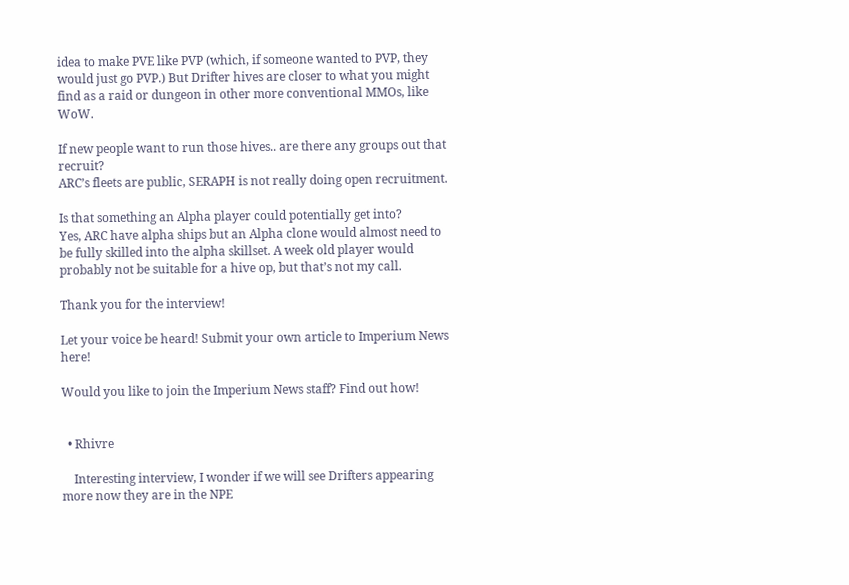idea to make PVE like PVP (which, if someone wanted to PVP, they would just go PVP.) But Drifter hives are closer to what you might find as a raid or dungeon in other more conventional MMOs, like WoW.

If new people want to run those hives.. are there any groups out that recruit?
ARC’s fleets are public, SERAPH is not really doing open recruitment.

Is that something an Alpha player could potentially get into?
Yes, ARC have alpha ships but an Alpha clone would almost need to be fully skilled into the alpha skillset. A week old player would probably not be suitable for a hive op, but that’s not my call.

Thank you for the interview!

Let your voice be heard! Submit your own article to Imperium News here!

Would you like to join the Imperium News staff? Find out how!


  • Rhivre

    Interesting interview, I wonder if we will see Drifters appearing more now they are in the NPE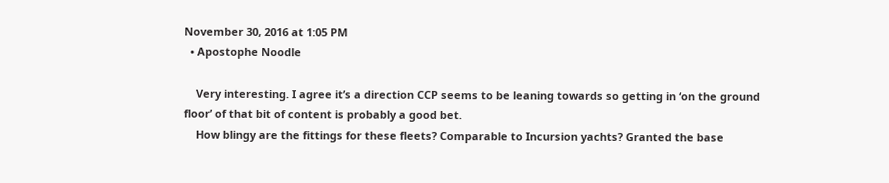November 30, 2016 at 1:05 PM
  • Apostophe Noodle

    Very interesting. I agree it’s a direction CCP seems to be leaning towards so getting in ‘on the ground floor’ of that bit of content is probably a good bet.
    How blingy are the fittings for these fleets? Comparable to Incursion yachts? Granted the base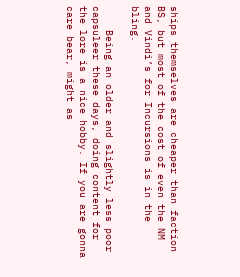ships themselves are cheaper than faction BS, but most of the cost of even the NM and Vindi’s for Incursions is in the bling.

    Being an older and slightly less poor capsuleer these days, doing content for the lore is a nice hobby. If you are gonna care bear, might as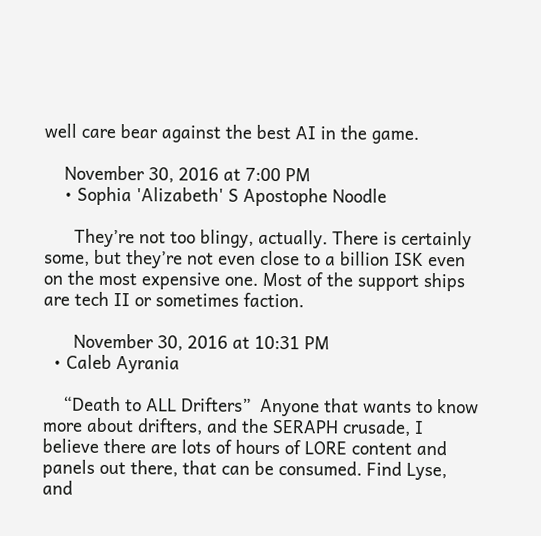well care bear against the best AI in the game.

    November 30, 2016 at 7:00 PM
    • Sophia 'Alizabeth' S Apostophe Noodle

      They’re not too blingy, actually. There is certainly some, but they’re not even close to a billion ISK even on the most expensive one. Most of the support ships are tech II or sometimes faction.

      November 30, 2016 at 10:31 PM
  • Caleb Ayrania

    “Death to ALL Drifters”  Anyone that wants to know more about drifters, and the SERAPH crusade, I believe there are lots of hours of LORE content and panels out there, that can be consumed. Find Lyse, and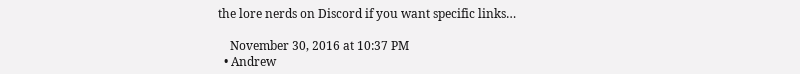the lore nerds on Discord if you want specific links…

    November 30, 2016 at 10:37 PM
  • Andrew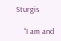Sturgis

    “I am and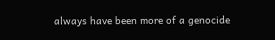always have been more of a genocide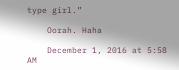type girl.”

    Oorah. Haha

    December 1, 2016 at 5:58 AM